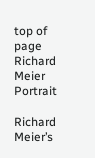top of page
Richard Meier Portrait

Richard Meier’s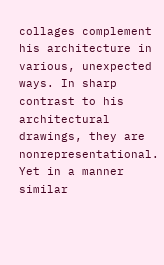collages complement his architecture in various, unexpected ways. In sharp contrast to his architectural drawings, they are nonrepresentational. Yet in a manner similar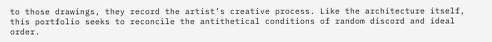to those drawings, they record the artist’s creative process. Like the architecture itself, this portfolio seeks to reconcile the antithetical conditions of random discord and ideal order.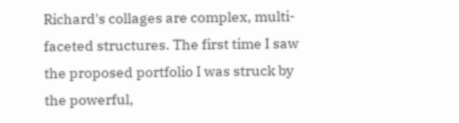Richard's collages are complex, multi-faceted structures. The first time I saw the proposed portfolio I was struck by the powerful,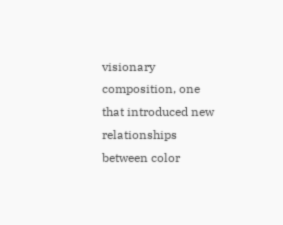visionary composition, one that introduced new relationships between color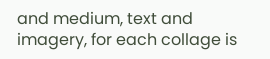and medium, text and imagery, for each collage is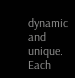dynamic and unique. Each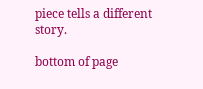piece tells a different story.

bottom of page